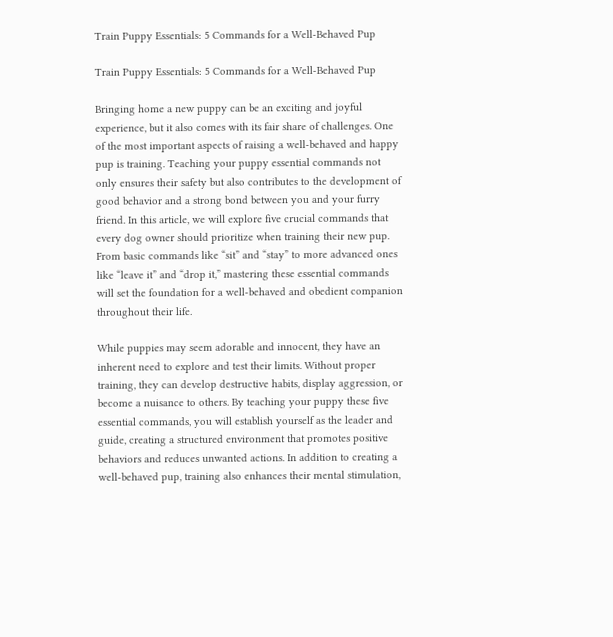Train Puppy Essentials: 5 Commands for a Well-Behaved Pup

Train Puppy Essentials: 5 Commands for a Well-Behaved Pup

Bringing home a new puppy can be an exciting and joyful experience, but it also comes with its fair share of challenges. One of the most important aspects of raising a well-behaved and happy pup is training. Teaching your puppy essential commands not only ensures their safety but also contributes to the development of good behavior and a strong bond between you and your furry friend. In this article, we will explore five crucial commands that every dog owner should prioritize when training their new pup. From basic commands like “sit” and “stay” to more advanced ones like “leave it” and “drop it,” mastering these essential commands will set the foundation for a well-behaved and obedient companion throughout their life.

While puppies may seem adorable and innocent, they have an inherent need to explore and test their limits. Without proper training, they can develop destructive habits, display aggression, or become a nuisance to others. By teaching your puppy these five essential commands, you will establish yourself as the leader and guide, creating a structured environment that promotes positive behaviors and reduces unwanted actions. In addition to creating a well-behaved pup, training also enhances their mental stimulation,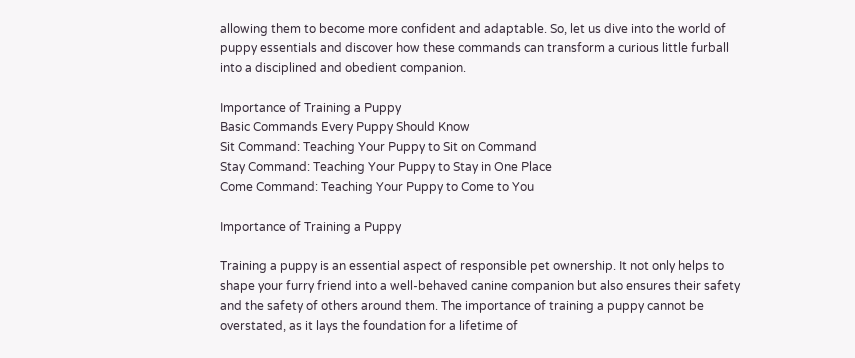allowing them to become more confident and adaptable. So, let us dive into the world of puppy essentials and discover how these commands can transform a curious little furball into a disciplined and obedient companion.

Importance of Training a Puppy
Basic Commands Every Puppy Should Know
Sit Command: Teaching Your Puppy to Sit on Command
Stay Command: Teaching Your Puppy to Stay in One Place
Come Command: Teaching Your Puppy to Come to You

Importance of Training a Puppy

Training a puppy is an essential aspect of responsible pet ownership. It not only helps to shape your furry friend into a well-behaved canine companion but also ensures their safety and the safety of others around them. The importance of training a puppy cannot be overstated, as it lays the foundation for a lifetime of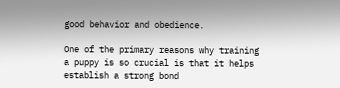good behavior and obedience.

One of the primary reasons why training a puppy is so crucial is that it helps establish a strong bond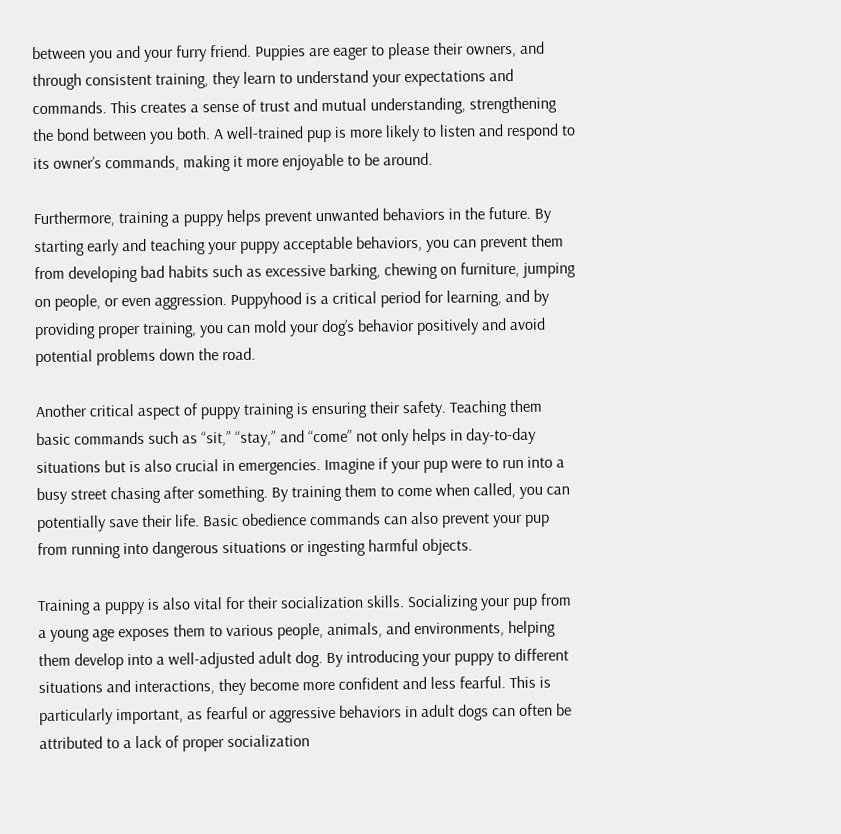between you and your furry friend. Puppies are eager to please their owners, and through consistent training, they learn to understand your expectations and commands. This creates a sense of trust and mutual understanding, strengthening the bond between you both. A well-trained pup is more likely to listen and respond to its owner’s commands, making it more enjoyable to be around.

Furthermore, training a puppy helps prevent unwanted behaviors in the future. By starting early and teaching your puppy acceptable behaviors, you can prevent them from developing bad habits such as excessive barking, chewing on furniture, jumping on people, or even aggression. Puppyhood is a critical period for learning, and by providing proper training, you can mold your dog’s behavior positively and avoid potential problems down the road.

Another critical aspect of puppy training is ensuring their safety. Teaching them basic commands such as “sit,” “stay,” and “come” not only helps in day-to-day situations but is also crucial in emergencies. Imagine if your pup were to run into a busy street chasing after something. By training them to come when called, you can potentially save their life. Basic obedience commands can also prevent your pup from running into dangerous situations or ingesting harmful objects.

Training a puppy is also vital for their socialization skills. Socializing your pup from a young age exposes them to various people, animals, and environments, helping them develop into a well-adjusted adult dog. By introducing your puppy to different situations and interactions, they become more confident and less fearful. This is particularly important, as fearful or aggressive behaviors in adult dogs can often be attributed to a lack of proper socialization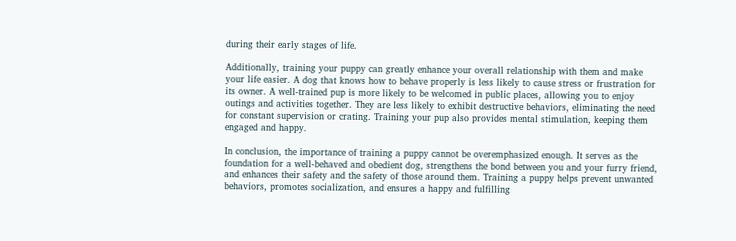during their early stages of life.

Additionally, training your puppy can greatly enhance your overall relationship with them and make your life easier. A dog that knows how to behave properly is less likely to cause stress or frustration for its owner. A well-trained pup is more likely to be welcomed in public places, allowing you to enjoy outings and activities together. They are less likely to exhibit destructive behaviors, eliminating the need for constant supervision or crating. Training your pup also provides mental stimulation, keeping them engaged and happy.

In conclusion, the importance of training a puppy cannot be overemphasized enough. It serves as the foundation for a well-behaved and obedient dog, strengthens the bond between you and your furry friend, and enhances their safety and the safety of those around them. Training a puppy helps prevent unwanted behaviors, promotes socialization, and ensures a happy and fulfilling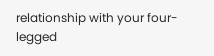relationship with your four-legged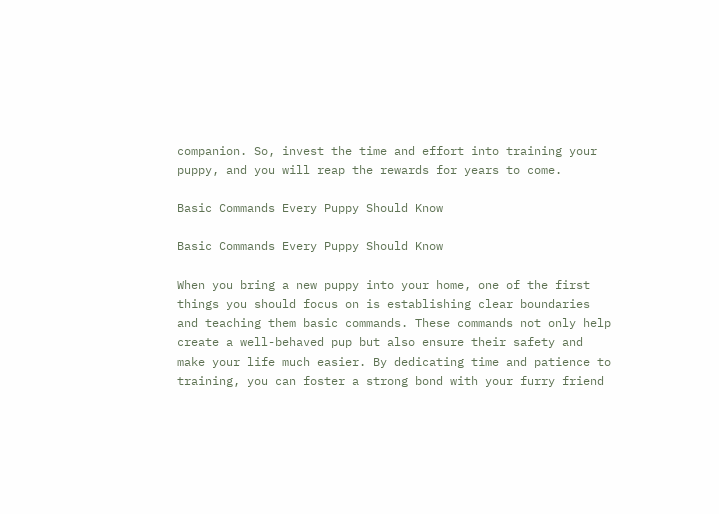companion. So, invest the time and effort into training your puppy, and you will reap the rewards for years to come.

Basic Commands Every Puppy Should Know

Basic Commands Every Puppy Should Know

When you bring a new puppy into your home, one of the first things you should focus on is establishing clear boundaries and teaching them basic commands. These commands not only help create a well-behaved pup but also ensure their safety and make your life much easier. By dedicating time and patience to training, you can foster a strong bond with your furry friend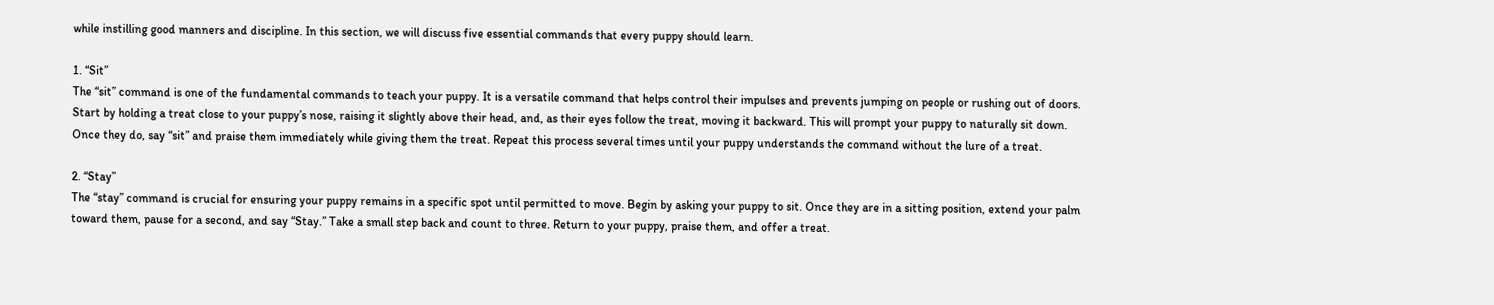while instilling good manners and discipline. In this section, we will discuss five essential commands that every puppy should learn.

1. “Sit”
The “sit” command is one of the fundamental commands to teach your puppy. It is a versatile command that helps control their impulses and prevents jumping on people or rushing out of doors. Start by holding a treat close to your puppy’s nose, raising it slightly above their head, and, as their eyes follow the treat, moving it backward. This will prompt your puppy to naturally sit down. Once they do, say “sit” and praise them immediately while giving them the treat. Repeat this process several times until your puppy understands the command without the lure of a treat.

2. “Stay”
The “stay” command is crucial for ensuring your puppy remains in a specific spot until permitted to move. Begin by asking your puppy to sit. Once they are in a sitting position, extend your palm toward them, pause for a second, and say “Stay.” Take a small step back and count to three. Return to your puppy, praise them, and offer a treat.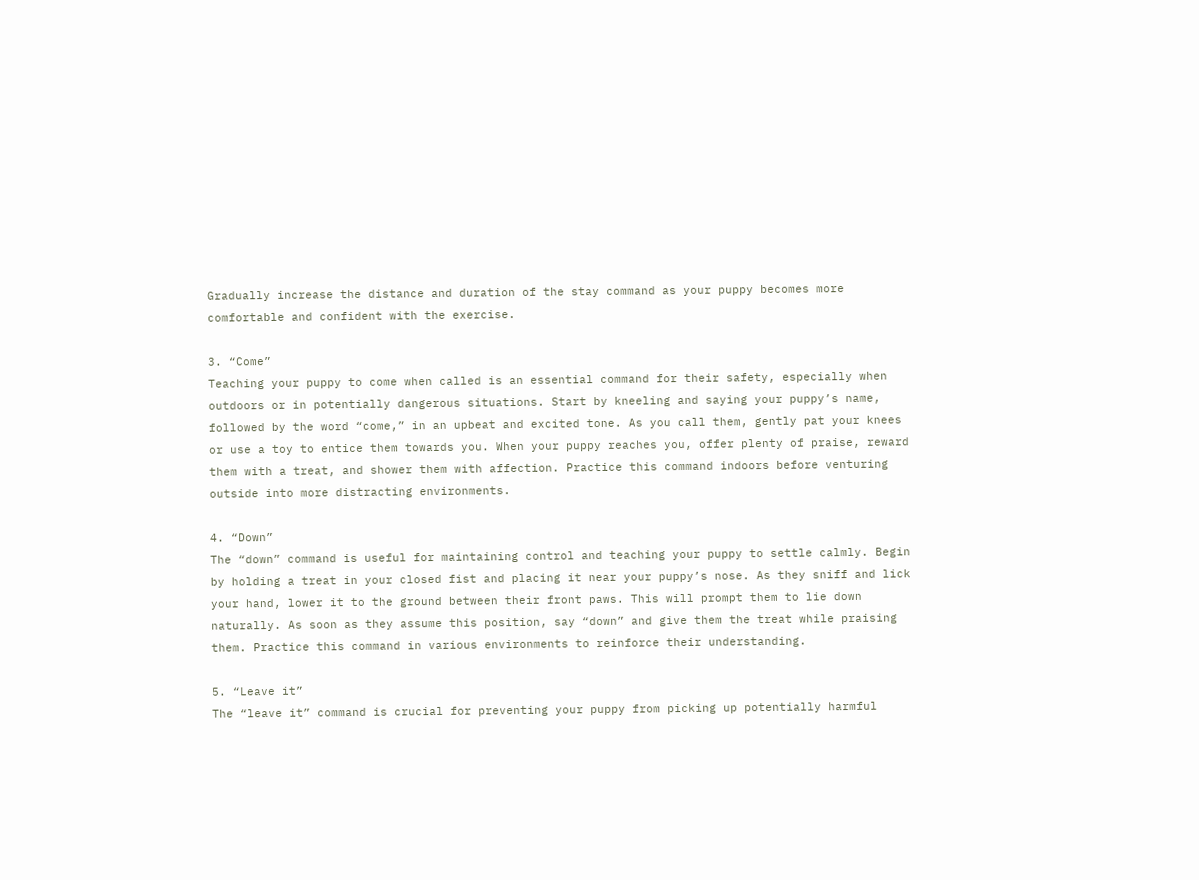Gradually increase the distance and duration of the stay command as your puppy becomes more comfortable and confident with the exercise.

3. “Come”
Teaching your puppy to come when called is an essential command for their safety, especially when outdoors or in potentially dangerous situations. Start by kneeling and saying your puppy’s name, followed by the word “come,” in an upbeat and excited tone. As you call them, gently pat your knees or use a toy to entice them towards you. When your puppy reaches you, offer plenty of praise, reward them with a treat, and shower them with affection. Practice this command indoors before venturing outside into more distracting environments.

4. “Down”
The “down” command is useful for maintaining control and teaching your puppy to settle calmly. Begin by holding a treat in your closed fist and placing it near your puppy’s nose. As they sniff and lick your hand, lower it to the ground between their front paws. This will prompt them to lie down naturally. As soon as they assume this position, say “down” and give them the treat while praising them. Practice this command in various environments to reinforce their understanding.

5. “Leave it”
The “leave it” command is crucial for preventing your puppy from picking up potentially harmful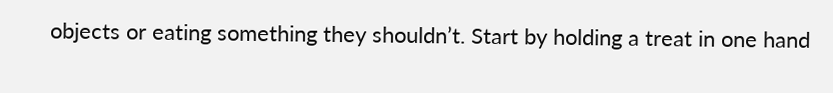objects or eating something they shouldn’t. Start by holding a treat in one hand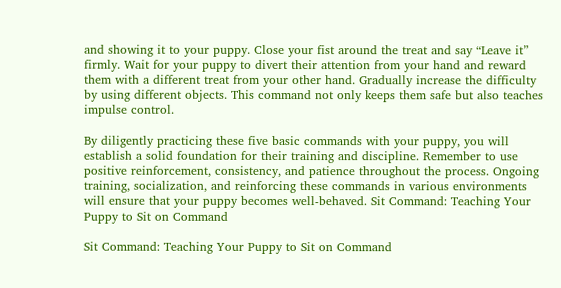and showing it to your puppy. Close your fist around the treat and say “Leave it” firmly. Wait for your puppy to divert their attention from your hand and reward them with a different treat from your other hand. Gradually increase the difficulty by using different objects. This command not only keeps them safe but also teaches impulse control.

By diligently practicing these five basic commands with your puppy, you will establish a solid foundation for their training and discipline. Remember to use positive reinforcement, consistency, and patience throughout the process. Ongoing training, socialization, and reinforcing these commands in various environments will ensure that your puppy becomes well-behaved. Sit Command: Teaching Your Puppy to Sit on Command

Sit Command: Teaching Your Puppy to Sit on Command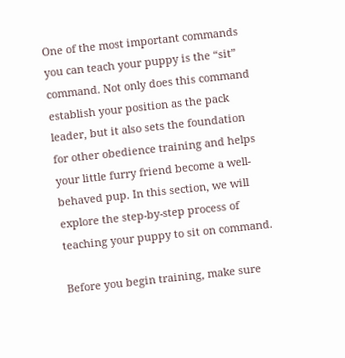One of the most important commands you can teach your puppy is the “sit” command. Not only does this command establish your position as the pack leader, but it also sets the foundation for other obedience training and helps your little furry friend become a well-behaved pup. In this section, we will explore the step-by-step process of teaching your puppy to sit on command.

Before you begin training, make sure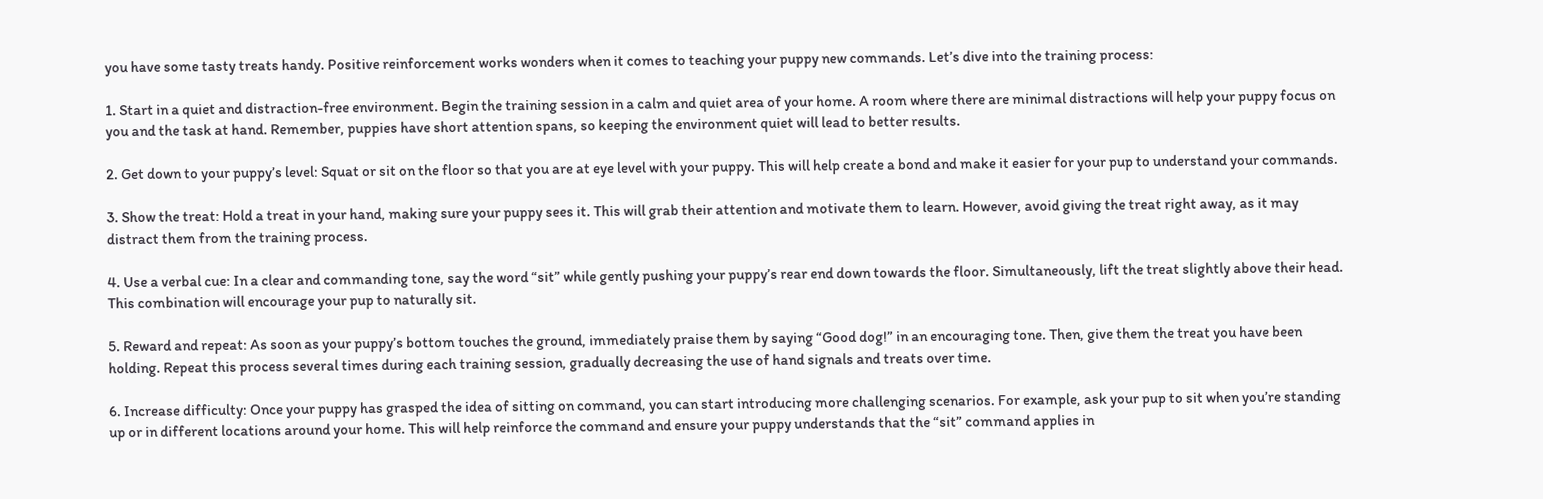you have some tasty treats handy. Positive reinforcement works wonders when it comes to teaching your puppy new commands. Let’s dive into the training process:

1. Start in a quiet and distraction-free environment. Begin the training session in a calm and quiet area of your home. A room where there are minimal distractions will help your puppy focus on you and the task at hand. Remember, puppies have short attention spans, so keeping the environment quiet will lead to better results.

2. Get down to your puppy’s level: Squat or sit on the floor so that you are at eye level with your puppy. This will help create a bond and make it easier for your pup to understand your commands.

3. Show the treat: Hold a treat in your hand, making sure your puppy sees it. This will grab their attention and motivate them to learn. However, avoid giving the treat right away, as it may distract them from the training process.

4. Use a verbal cue: In a clear and commanding tone, say the word “sit” while gently pushing your puppy’s rear end down towards the floor. Simultaneously, lift the treat slightly above their head. This combination will encourage your pup to naturally sit.

5. Reward and repeat: As soon as your puppy’s bottom touches the ground, immediately praise them by saying “Good dog!” in an encouraging tone. Then, give them the treat you have been holding. Repeat this process several times during each training session, gradually decreasing the use of hand signals and treats over time.

6. Increase difficulty: Once your puppy has grasped the idea of sitting on command, you can start introducing more challenging scenarios. For example, ask your pup to sit when you’re standing up or in different locations around your home. This will help reinforce the command and ensure your puppy understands that the “sit” command applies in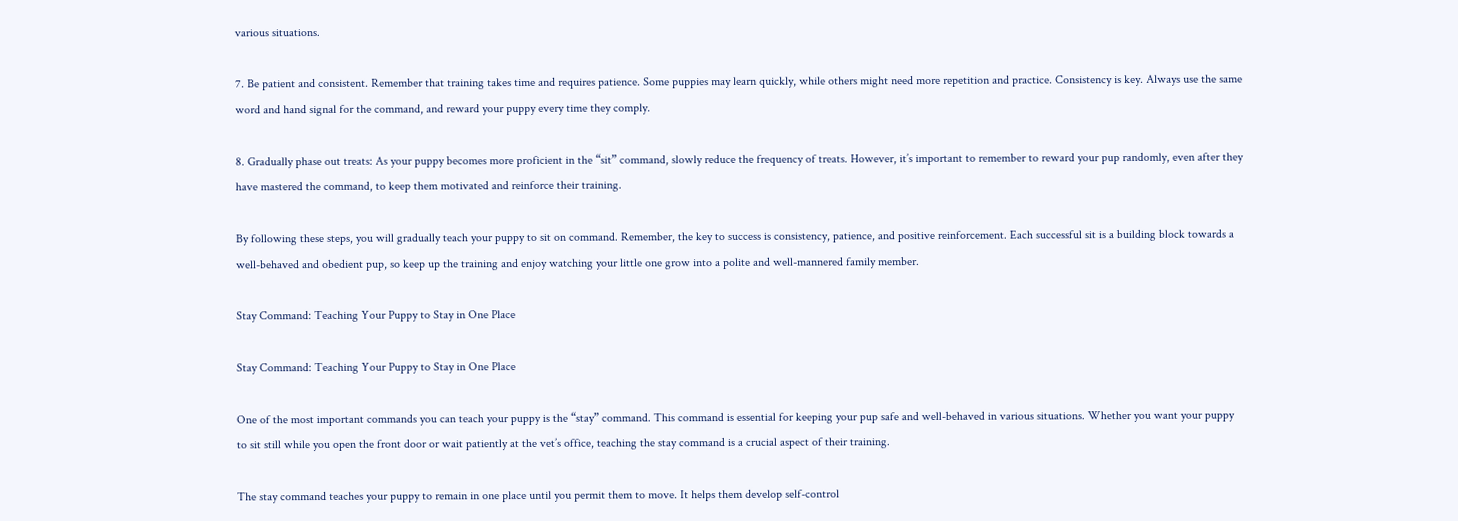various situations.

7. Be patient and consistent. Remember that training takes time and requires patience. Some puppies may learn quickly, while others might need more repetition and practice. Consistency is key. Always use the same word and hand signal for the command, and reward your puppy every time they comply.

8. Gradually phase out treats: As your puppy becomes more proficient in the “sit” command, slowly reduce the frequency of treats. However, it’s important to remember to reward your pup randomly, even after they have mastered the command, to keep them motivated and reinforce their training.

By following these steps, you will gradually teach your puppy to sit on command. Remember, the key to success is consistency, patience, and positive reinforcement. Each successful sit is a building block towards a well-behaved and obedient pup, so keep up the training and enjoy watching your little one grow into a polite and well-mannered family member.

Stay Command: Teaching Your Puppy to Stay in One Place

Stay Command: Teaching Your Puppy to Stay in One Place

One of the most important commands you can teach your puppy is the “stay” command. This command is essential for keeping your pup safe and well-behaved in various situations. Whether you want your puppy to sit still while you open the front door or wait patiently at the vet’s office, teaching the stay command is a crucial aspect of their training.

The stay command teaches your puppy to remain in one place until you permit them to move. It helps them develop self-control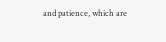and patience, which are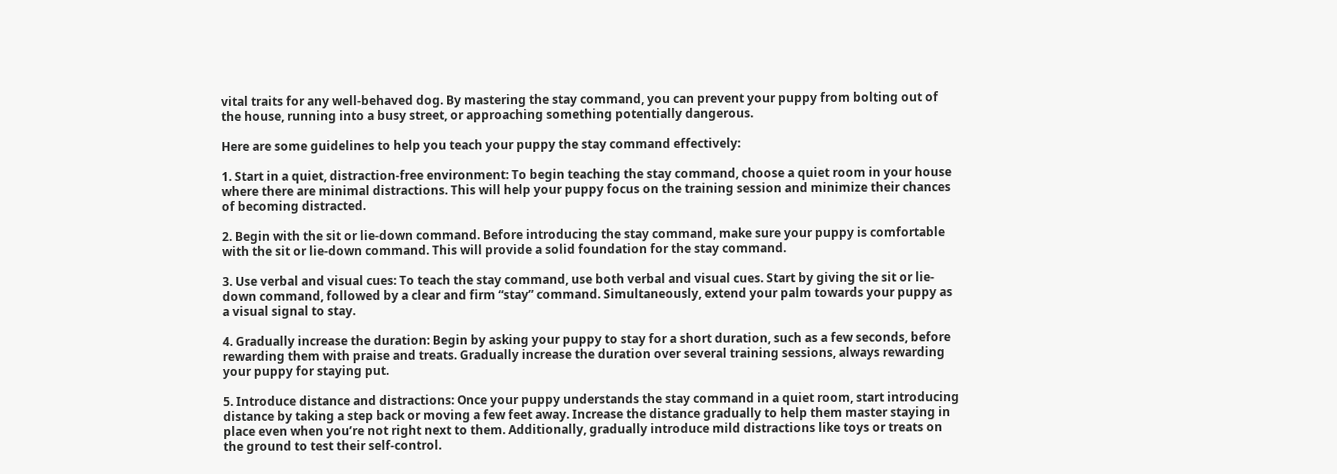vital traits for any well-behaved dog. By mastering the stay command, you can prevent your puppy from bolting out of the house, running into a busy street, or approaching something potentially dangerous.

Here are some guidelines to help you teach your puppy the stay command effectively:

1. Start in a quiet, distraction-free environment: To begin teaching the stay command, choose a quiet room in your house where there are minimal distractions. This will help your puppy focus on the training session and minimize their chances of becoming distracted.

2. Begin with the sit or lie-down command. Before introducing the stay command, make sure your puppy is comfortable with the sit or lie-down command. This will provide a solid foundation for the stay command.

3. Use verbal and visual cues: To teach the stay command, use both verbal and visual cues. Start by giving the sit or lie-down command, followed by a clear and firm “stay” command. Simultaneously, extend your palm towards your puppy as a visual signal to stay.

4. Gradually increase the duration: Begin by asking your puppy to stay for a short duration, such as a few seconds, before rewarding them with praise and treats. Gradually increase the duration over several training sessions, always rewarding your puppy for staying put.

5. Introduce distance and distractions: Once your puppy understands the stay command in a quiet room, start introducing distance by taking a step back or moving a few feet away. Increase the distance gradually to help them master staying in place even when you’re not right next to them. Additionally, gradually introduce mild distractions like toys or treats on the ground to test their self-control.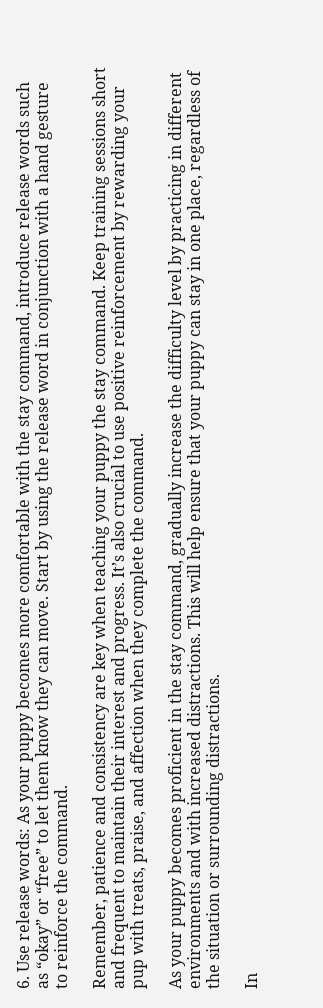6. Use release words: As your puppy becomes more comfortable with the stay command, introduce release words such as “okay” or “free” to let them know they can move. Start by using the release word in conjunction with a hand gesture to reinforce the command.

Remember, patience and consistency are key when teaching your puppy the stay command. Keep training sessions short and frequent to maintain their interest and progress. It’s also crucial to use positive reinforcement by rewarding your pup with treats, praise, and affection when they complete the command.

As your puppy becomes proficient in the stay command, gradually increase the difficulty level by practicing in different environments and with increased distractions. This will help ensure that your puppy can stay in one place, regardless of the situation or surrounding distractions.

In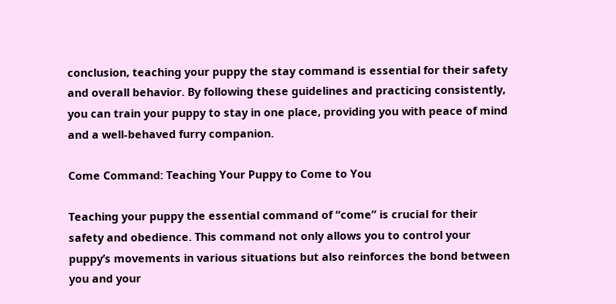conclusion, teaching your puppy the stay command is essential for their safety and overall behavior. By following these guidelines and practicing consistently, you can train your puppy to stay in one place, providing you with peace of mind and a well-behaved furry companion.

Come Command: Teaching Your Puppy to Come to You

Teaching your puppy the essential command of “come” is crucial for their safety and obedience. This command not only allows you to control your puppy’s movements in various situations but also reinforces the bond between you and your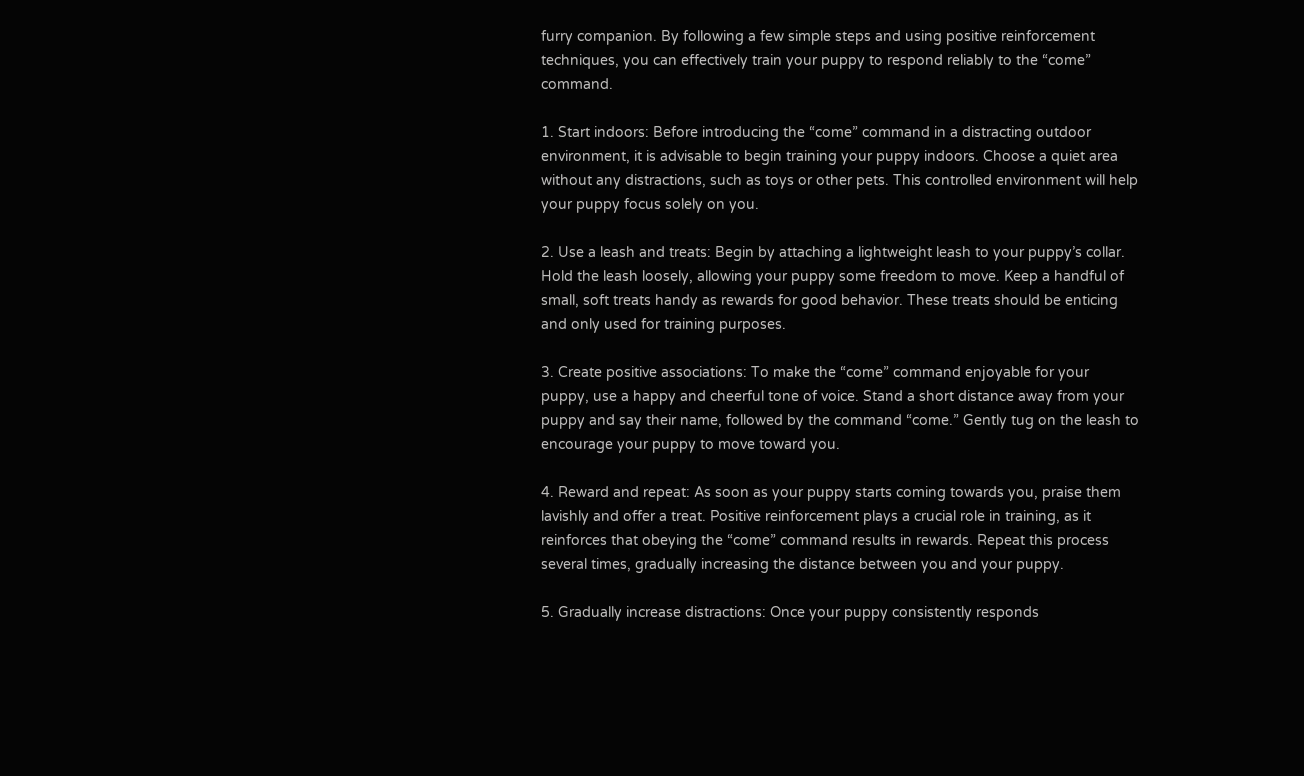furry companion. By following a few simple steps and using positive reinforcement techniques, you can effectively train your puppy to respond reliably to the “come” command.

1. Start indoors: Before introducing the “come” command in a distracting outdoor environment, it is advisable to begin training your puppy indoors. Choose a quiet area without any distractions, such as toys or other pets. This controlled environment will help your puppy focus solely on you.

2. Use a leash and treats: Begin by attaching a lightweight leash to your puppy’s collar. Hold the leash loosely, allowing your puppy some freedom to move. Keep a handful of small, soft treats handy as rewards for good behavior. These treats should be enticing and only used for training purposes.

3. Create positive associations: To make the “come” command enjoyable for your puppy, use a happy and cheerful tone of voice. Stand a short distance away from your puppy and say their name, followed by the command “come.” Gently tug on the leash to encourage your puppy to move toward you.

4. Reward and repeat: As soon as your puppy starts coming towards you, praise them lavishly and offer a treat. Positive reinforcement plays a crucial role in training, as it reinforces that obeying the “come” command results in rewards. Repeat this process several times, gradually increasing the distance between you and your puppy.

5. Gradually increase distractions: Once your puppy consistently responds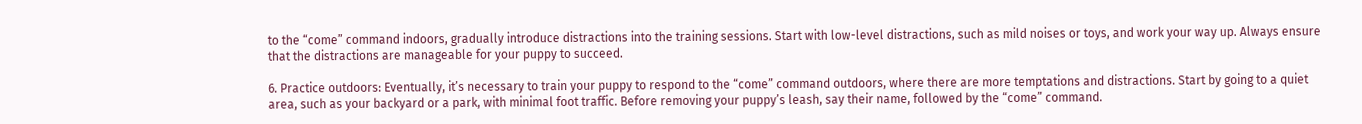to the “come” command indoors, gradually introduce distractions into the training sessions. Start with low-level distractions, such as mild noises or toys, and work your way up. Always ensure that the distractions are manageable for your puppy to succeed.

6. Practice outdoors: Eventually, it’s necessary to train your puppy to respond to the “come” command outdoors, where there are more temptations and distractions. Start by going to a quiet area, such as your backyard or a park, with minimal foot traffic. Before removing your puppy’s leash, say their name, followed by the “come” command.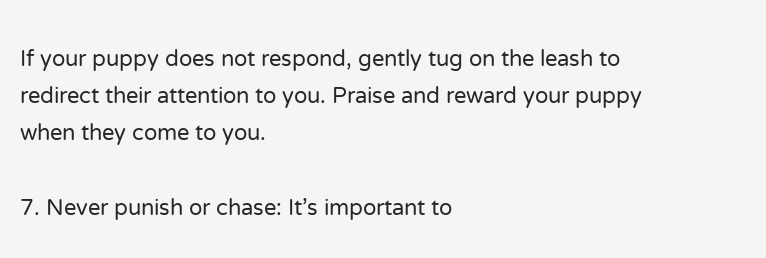If your puppy does not respond, gently tug on the leash to redirect their attention to you. Praise and reward your puppy when they come to you.

7. Never punish or chase: It’s important to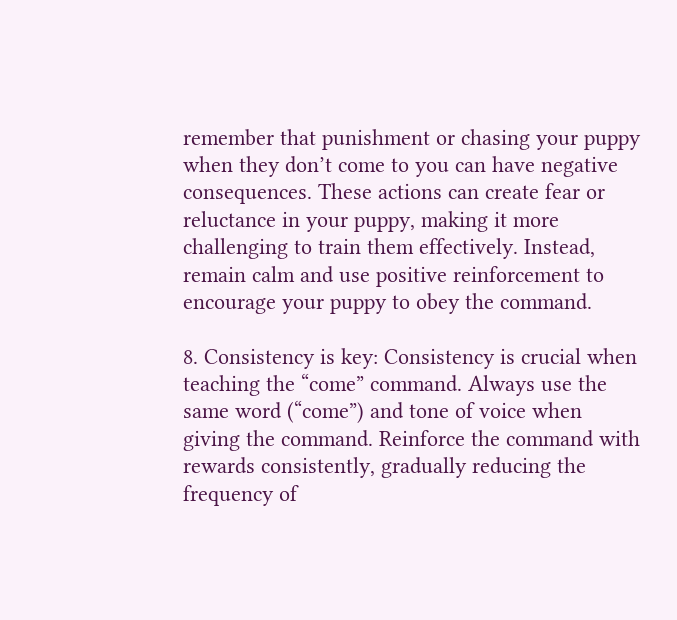remember that punishment or chasing your puppy when they don’t come to you can have negative consequences. These actions can create fear or reluctance in your puppy, making it more challenging to train them effectively. Instead, remain calm and use positive reinforcement to encourage your puppy to obey the command.

8. Consistency is key: Consistency is crucial when teaching the “come” command. Always use the same word (“come”) and tone of voice when giving the command. Reinforce the command with rewards consistently, gradually reducing the frequency of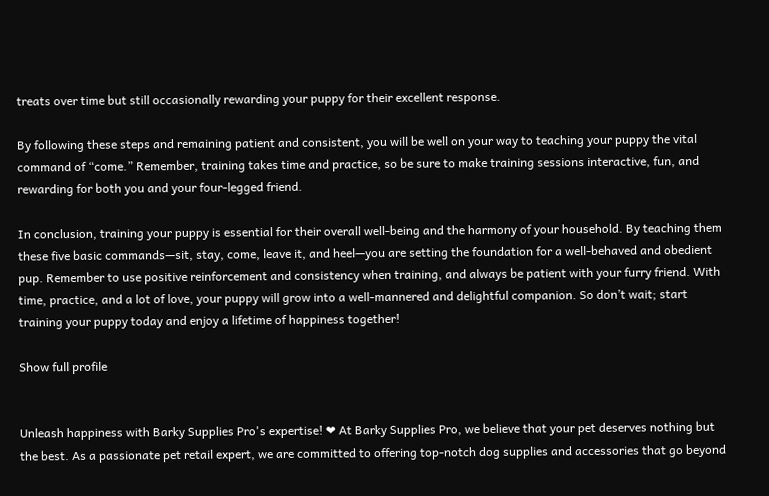treats over time but still occasionally rewarding your puppy for their excellent response.

By following these steps and remaining patient and consistent, you will be well on your way to teaching your puppy the vital command of “come.” Remember, training takes time and practice, so be sure to make training sessions interactive, fun, and rewarding for both you and your four-legged friend.

In conclusion, training your puppy is essential for their overall well-being and the harmony of your household. By teaching them these five basic commands—sit, stay, come, leave it, and heel—you are setting the foundation for a well-behaved and obedient pup. Remember to use positive reinforcement and consistency when training, and always be patient with your furry friend. With time, practice, and a lot of love, your puppy will grow into a well-mannered and delightful companion. So don’t wait; start training your puppy today and enjoy a lifetime of happiness together!

Show full profile


Unleash happiness with Barky Supplies Pro's expertise! ❤ At Barky Supplies Pro, we believe that your pet deserves nothing but the best. As a passionate pet retail expert, we are committed to offering top-notch dog supplies and accessories that go beyond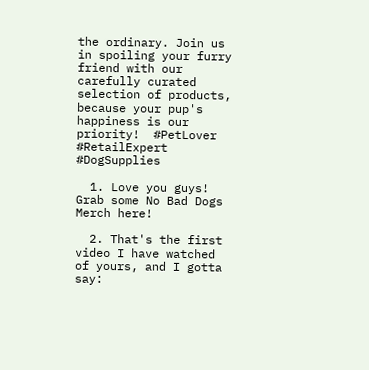the ordinary. Join us in spoiling your furry friend with our carefully curated selection of products, because your pup's happiness is our priority!  #PetLover #RetailExpert #DogSupplies

  1. Love you guys! Grab some No Bad Dogs Merch here!

  2. That's the first video I have watched of yours, and I gotta say: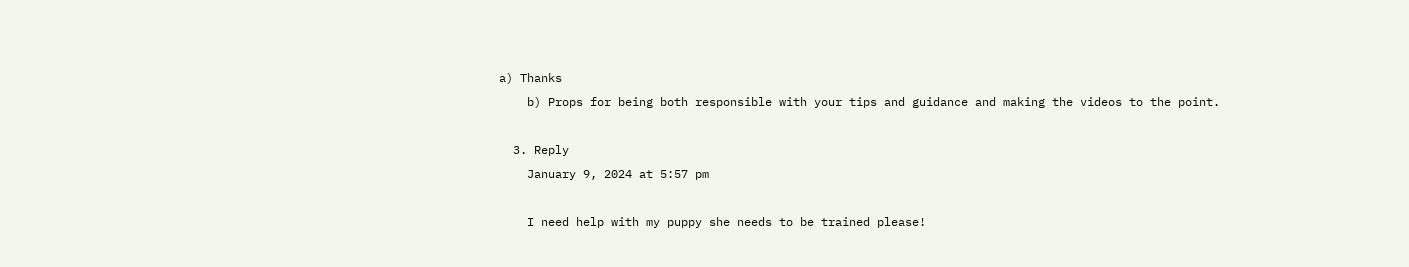a) Thanks
    b) Props for being both responsible with your tips and guidance and making the videos to the point.

  3. Reply
    January 9, 2024 at 5:57 pm

    I need help with my puppy she needs to be trained please!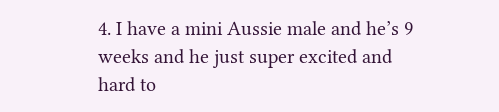4. I have a mini Aussie male and he’s 9 weeks and he just super excited and hard to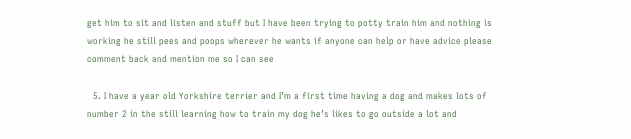get him to sit and listen and stuff but I have been trying to potty train him and nothing is working he still pees and poops wherever he wants if anyone can help or have advice please comment back and mention me so I can see

  5. I have a year old Yorkshire terrier and I’m a first time having a dog and makes lots of number 2 in the still learning how to train my dog he’s likes to go outside a lot and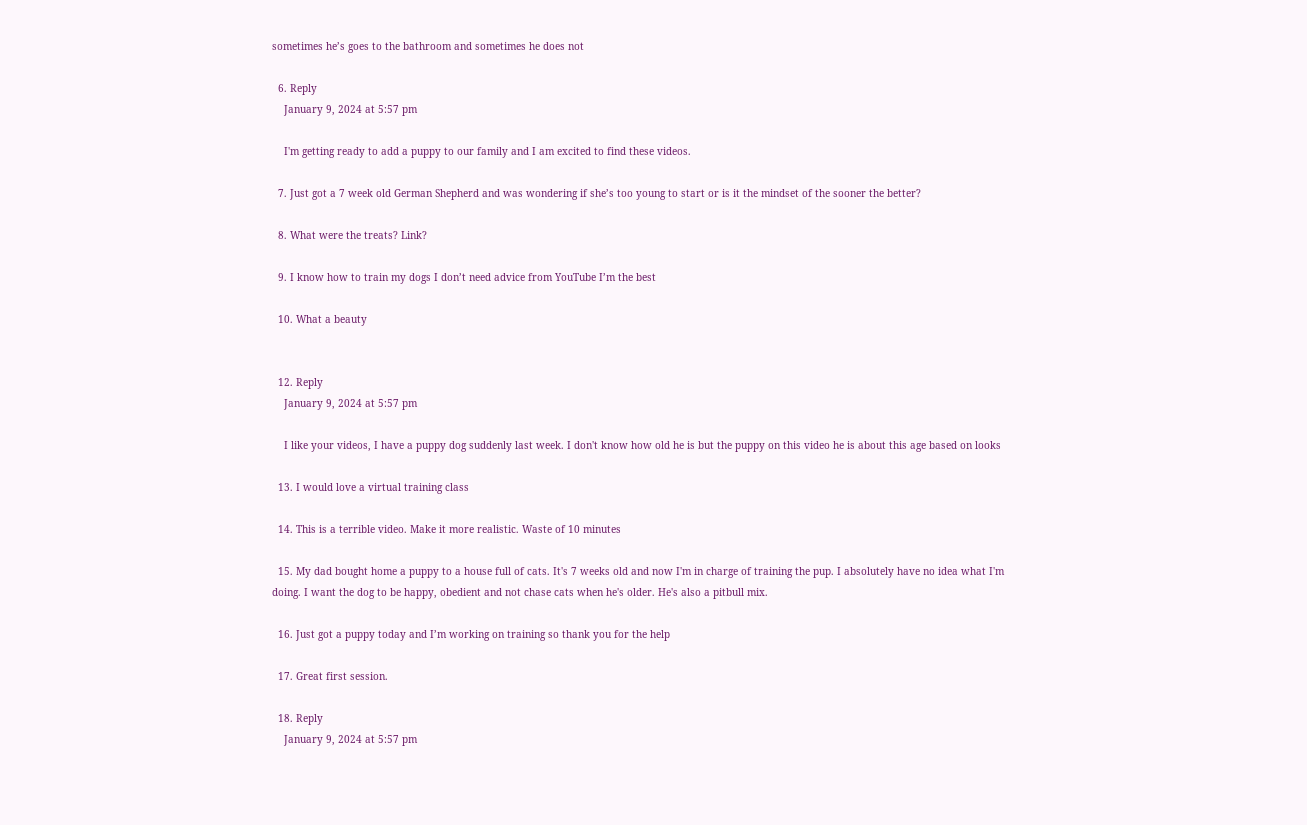sometimes he’s goes to the bathroom and sometimes he does not

  6. Reply
    January 9, 2024 at 5:57 pm

    I'm getting ready to add a puppy to our family and I am excited to find these videos.

  7. Just got a 7 week old German Shepherd and was wondering if she’s too young to start or is it the mindset of the sooner the better?

  8. What were the treats? Link?

  9. I know how to train my dogs I don’t need advice from YouTube I’m the best

  10. What a beauty


  12. Reply
    January 9, 2024 at 5:57 pm

    I like your videos, I have a puppy dog suddenly last week. I don't know how old he is but the puppy on this video he is about this age based on looks

  13. I would love a virtual training class

  14. This is a terrible video. Make it more realistic. Waste of 10 minutes

  15. My dad bought home a puppy to a house full of cats. It's 7 weeks old and now I'm in charge of training the pup. I absolutely have no idea what I'm doing. I want the dog to be happy, obedient and not chase cats when he's older. He's also a pitbull mix.

  16. Just got a puppy today and I’m working on training so thank you for the help

  17. Great first session.

  18. Reply
    January 9, 2024 at 5:57 pm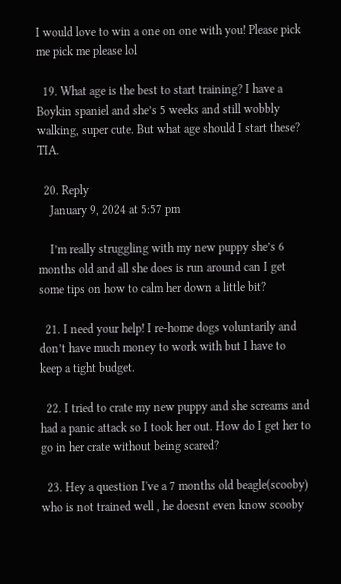I would love to win a one on one with you! Please pick me pick me please lol

  19. What age is the best to start training? I have a Boykin spaniel and she’s 5 weeks and still wobbly walking, super cute. But what age should I start these? TIA.

  20. Reply
    January 9, 2024 at 5:57 pm

    I’m really struggling with my new puppy she’s 6 months old and all she does is run around can I get some tips on how to calm her down a little bit?

  21. I need your help! I re-home dogs voluntarily and don’t have much money to work with but I have to keep a tight budget.

  22. I tried to crate my new puppy and she screams and had a panic attack so I took her out. How do I get her to go in her crate without being scared?

  23. Hey a question I've a 7 months old beagle(scooby) who is not trained well , he doesnt even know scooby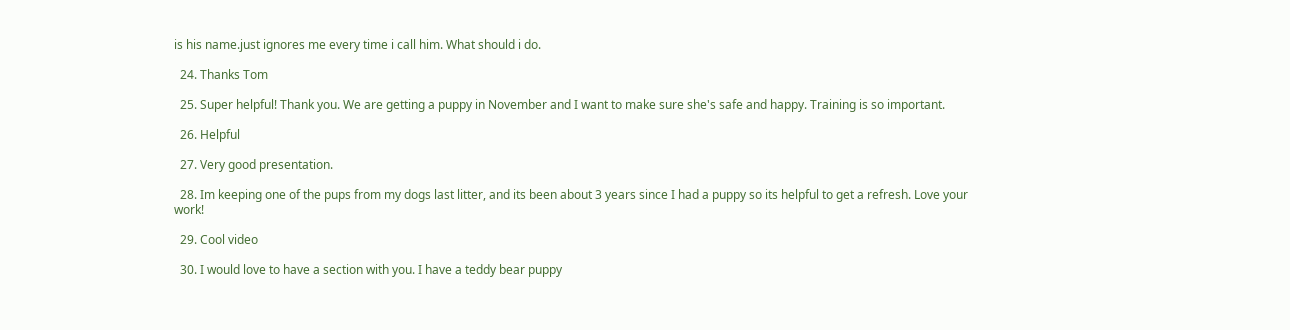is his name.just ignores me every time i call him. What should i do.

  24. Thanks Tom

  25. Super helpful! Thank you. We are getting a puppy in November and I want to make sure she's safe and happy. Training is so important.

  26. Helpful

  27. Very good presentation.

  28. Im keeping one of the pups from my dogs last litter, and its been about 3 years since I had a puppy so its helpful to get a refresh. Love your work!

  29. Cool video

  30. I would love to have a section with you. I have a teddy bear puppy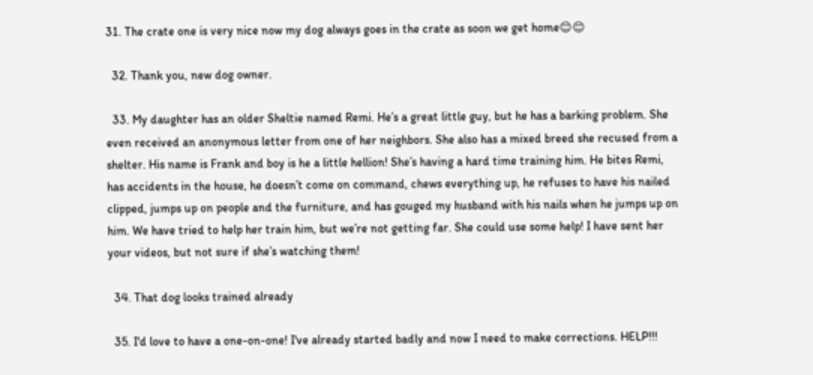31. The crate one is very nice now my dog always goes in the crate as soon we get home😊😊

  32. Thank you, new dog owner.

  33. My daughter has an older Sheltie named Remi. He’s a great little guy, but he has a barking problem. She even received an anonymous letter from one of her neighbors. She also has a mixed breed she recused from a shelter. His name is Frank and boy is he a little hellion! She’s having a hard time training him. He bites Remi, has accidents in the house, he doesn’t come on command, chews everything up, he refuses to have his nailed clipped, jumps up on people and the furniture, and has gouged my husband with his nails when he jumps up on him. We have tried to help her train him, but we’re not getting far. She could use some help! I have sent her your videos, but not sure if she’s watching them!

  34. That dog looks trained already

  35. I'd love to have a one-on-one! I've already started badly and now I need to make corrections. HELP!!!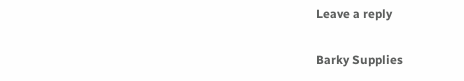Leave a reply

Barky Supplies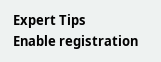Expert Tips
Enable registration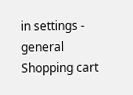in settings - general
Shopping cart